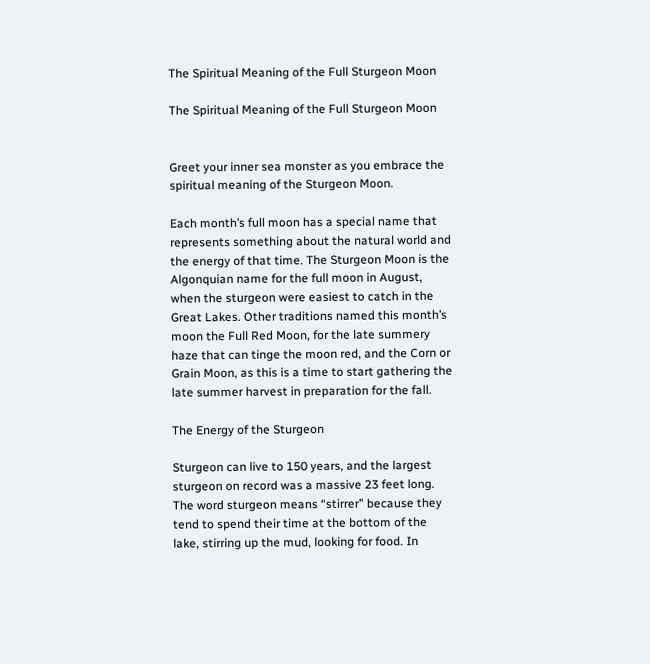The Spiritual Meaning of the Full Sturgeon Moon

The Spiritual Meaning of the Full Sturgeon Moon


Greet your inner sea monster as you embrace the spiritual meaning of the Sturgeon Moon.

Each month’s full moon has a special name that represents something about the natural world and the energy of that time. The Sturgeon Moon is the Algonquian name for the full moon in August, when the sturgeon were easiest to catch in the Great Lakes. Other traditions named this month’s moon the Full Red Moon, for the late summery haze that can tinge the moon red, and the Corn or Grain Moon, as this is a time to start gathering the late summer harvest in preparation for the fall.

The Energy of the Sturgeon

Sturgeon can live to 150 years, and the largest sturgeon on record was a massive 23 feet long. The word sturgeon means “stirrer” because they tend to spend their time at the bottom of the lake, stirring up the mud, looking for food. In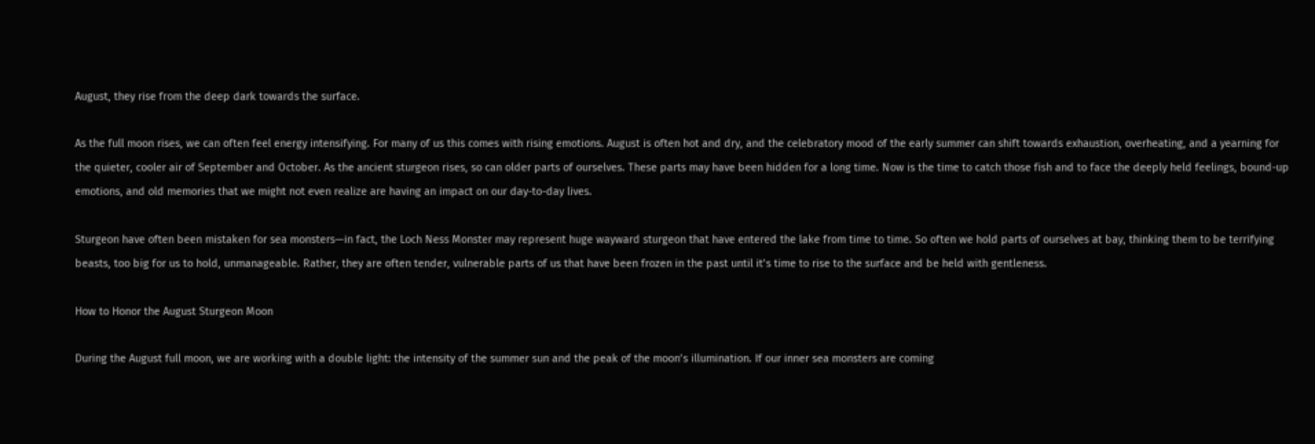August, they rise from the deep dark towards the surface.

As the full moon rises, we can often feel energy intensifying. For many of us this comes with rising emotions. August is often hot and dry, and the celebratory mood of the early summer can shift towards exhaustion, overheating, and a yearning for the quieter, cooler air of September and October. As the ancient sturgeon rises, so can older parts of ourselves. These parts may have been hidden for a long time. Now is the time to catch those fish and to face the deeply held feelings, bound-up emotions, and old memories that we might not even realize are having an impact on our day-to-day lives.

Sturgeon have often been mistaken for sea monsters—in fact, the Loch Ness Monster may represent huge wayward sturgeon that have entered the lake from time to time. So often we hold parts of ourselves at bay, thinking them to be terrifying beasts, too big for us to hold, unmanageable. Rather, they are often tender, vulnerable parts of us that have been frozen in the past until it’s time to rise to the surface and be held with gentleness.

How to Honor the August Sturgeon Moon

During the August full moon, we are working with a double light: the intensity of the summer sun and the peak of the moon’s illumination. If our inner sea monsters are coming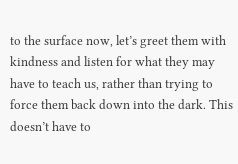to the surface now, let’s greet them with kindness and listen for what they may have to teach us, rather than trying to force them back down into the dark. This doesn’t have to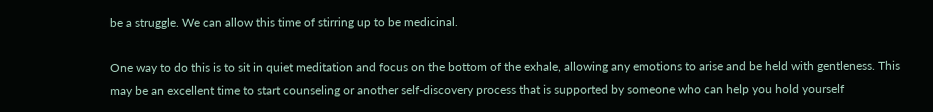be a struggle. We can allow this time of stirring up to be medicinal.

One way to do this is to sit in quiet meditation and focus on the bottom of the exhale, allowing any emotions to arise and be held with gentleness. This may be an excellent time to start counseling or another self-discovery process that is supported by someone who can help you hold yourself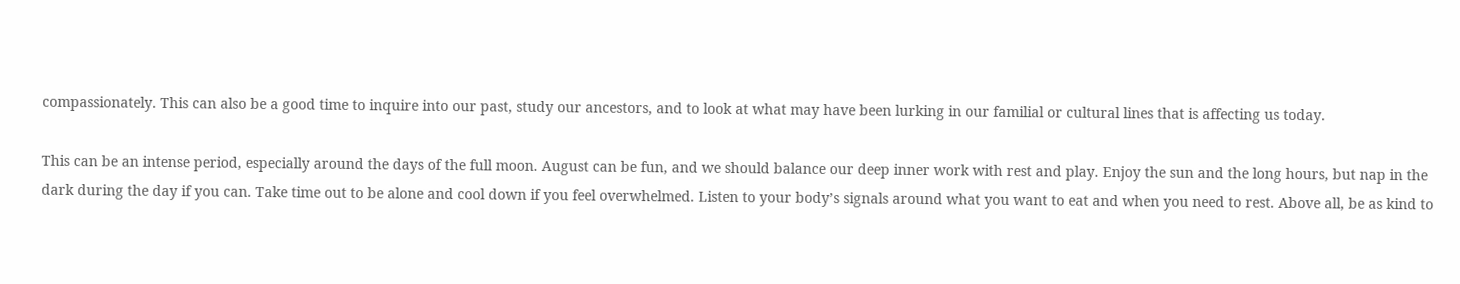compassionately. This can also be a good time to inquire into our past, study our ancestors, and to look at what may have been lurking in our familial or cultural lines that is affecting us today.

This can be an intense period, especially around the days of the full moon. August can be fun, and we should balance our deep inner work with rest and play. Enjoy the sun and the long hours, but nap in the dark during the day if you can. Take time out to be alone and cool down if you feel overwhelmed. Listen to your body’s signals around what you want to eat and when you need to rest. Above all, be as kind to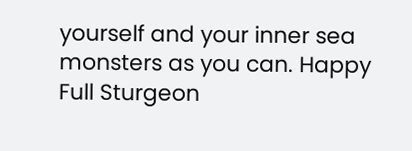yourself and your inner sea monsters as you can. Happy Full Sturgeon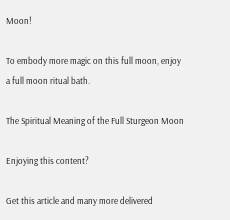Moon!

To embody more magic on this full moon, enjoy a full moon ritual bath.

The Spiritual Meaning of the Full Sturgeon Moon

Enjoying this content?

Get this article and many more delivered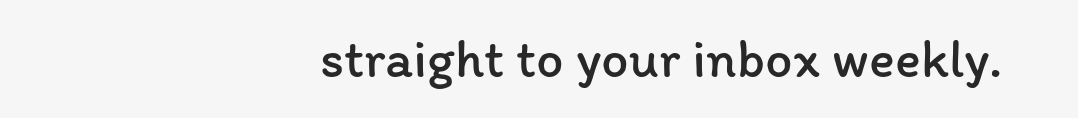straight to your inbox weekly.